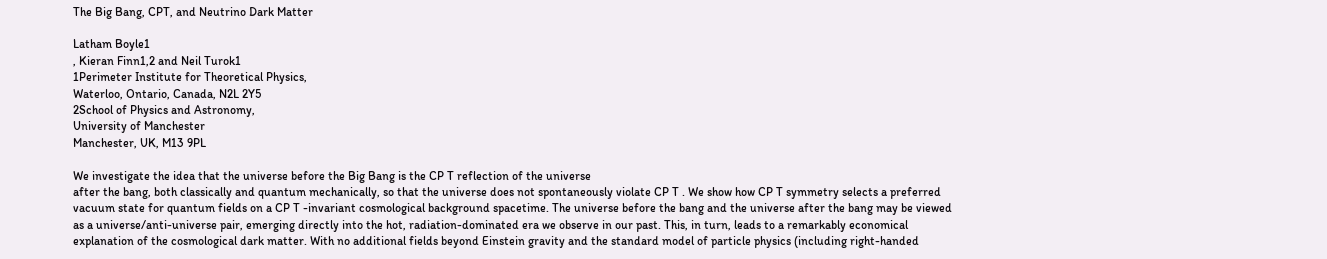The Big Bang, CPT, and Neutrino Dark Matter

Latham Boyle1
, Kieran Finn1,2 and Neil Turok1
1Perimeter Institute for Theoretical Physics,
Waterloo, Ontario, Canada, N2L 2Y5
2School of Physics and Astronomy,
University of Manchester
Manchester, UK, M13 9PL

We investigate the idea that the universe before the Big Bang is the CP T reflection of the universe
after the bang, both classically and quantum mechanically, so that the universe does not spontaneously violate CP T . We show how CP T symmetry selects a preferred vacuum state for quantum fields on a CP T -invariant cosmological background spacetime. The universe before the bang and the universe after the bang may be viewed as a universe/anti-universe pair, emerging directly into the hot, radiation-dominated era we observe in our past. This, in turn, leads to a remarkably economical explanation of the cosmological dark matter. With no additional fields beyond Einstein gravity and the standard model of particle physics (including right-handed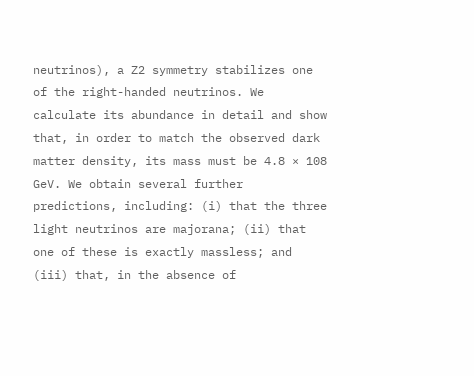neutrinos), a Z2 symmetry stabilizes one of the right-handed neutrinos. We calculate its abundance in detail and show that, in order to match the observed dark matter density, its mass must be 4.8 × 108 GeV. We obtain several further predictions, including: (i) that the three light neutrinos are majorana; (ii) that one of these is exactly massless; and (iii) that, in the absence of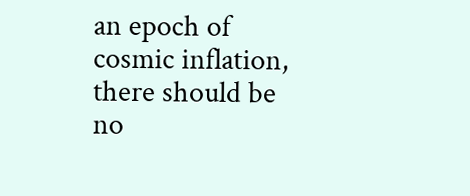an epoch of cosmic inflation, there should be no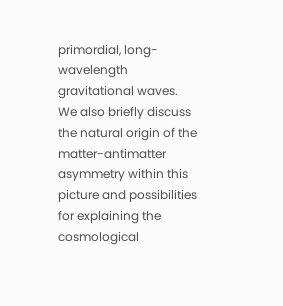primordial, long-wavelength gravitational waves. We also briefly discuss the natural origin of the matter-antimatter asymmetry within this picture and possibilities for explaining the cosmological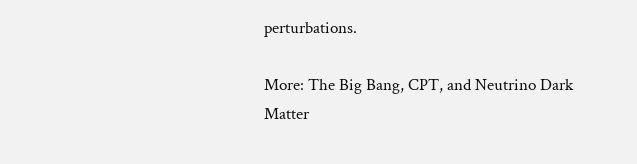perturbations.

More: The Big Bang, CPT, and Neutrino Dark Matter